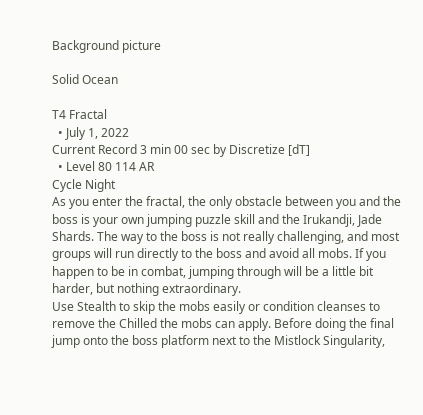Background picture

Solid Ocean

T4 Fractal
  • July 1, 2022
Current Record 3 min 00 sec by Discretize [dT]
  • Level 80 114 AR
Cycle Night
As you enter the fractal, the only obstacle between you and the boss is your own jumping puzzle skill and the Irukandji, Jade Shards. The way to the boss is not really challenging, and most groups will run directly to the boss and avoid all mobs. If you happen to be in combat, jumping through will be a little bit harder, but nothing extraordinary.
Use Stealth to skip the mobs easily or condition cleanses to remove the Chilled the mobs can apply. Before doing the final jump onto the boss platform next to the Mistlock Singularity,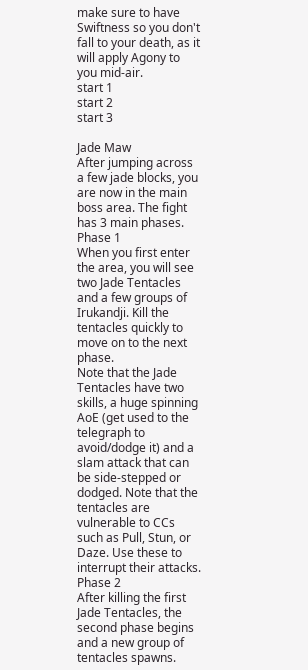make sure to have Swiftness so you don't fall to your death, as it will apply Agony to you mid-air.
start 1
start 2
start 3

Jade Maw
After jumping across a few jade blocks, you are now in the main boss area. The fight has 3 main phases.
Phase 1
When you first enter the area, you will see two Jade Tentacles and a few groups of Irukandji. Kill the tentacles quickly to move on to the next phase.
Note that the Jade Tentacles have two skills, a huge spinning AoE (get used to the telegraph to avoid/dodge it) and a slam attack that can be side-stepped or dodged. Note that the tentacles are vulnerable to CCs such as Pull, Stun, or Daze. Use these to interrupt their attacks.
Phase 2
After killing the first Jade Tentacles, the second phase begins and a new group of tentacles spawns.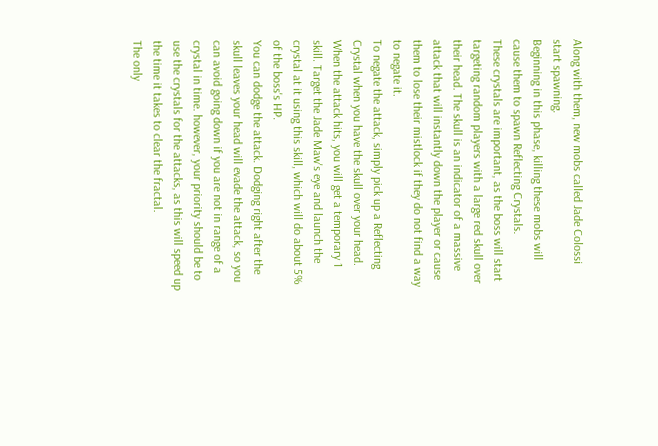Along with them, new mobs called Jade Colossi start spawning.
Beginning in this phase, killing these mobs will cause them to spawn Reflecting Crystals.
These crystals are important, as the boss will start targeting random players with a large red skull over their head. The skull is an indicator of a massive attack that will instantly down the player or cause them to lose their mistlock if they do not find a way to negate it.
To negate the attack, simply pick up a Reflecting Crystal when you have the skull over your head. When the attack hits, you will get a temporary 1 skill. Target the Jade Maw's eye and launch the crystal at it using this skill, which will do about 5% of the boss's HP.
You can dodge the attack. Dodging right after the skull leaves your head will evade the attack, so you can avoid going down if you are not in range of a crystal in time. however, your priority should be to use the crystals for the attacks, as this will speed up the time it takes to clear the fractal.
The only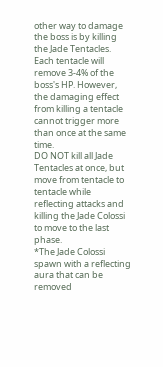other way to damage the boss is by killing the Jade Tentacles. Each tentacle will remove 3-4% of the boss's HP. However, the damaging effect from killing a tentacle cannot trigger more than once at the same time.
DO NOT kill all Jade Tentacles at once, but move from tentacle to tentacle while reflecting attacks and killing the Jade Colossi to move to the last phase.
*The Jade Colossi spawn with a reflecting aura that can be removed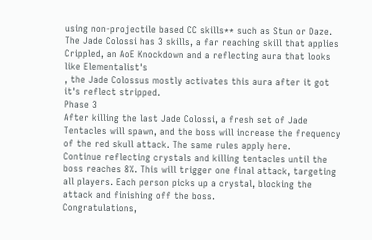using non-projectile based CC skills** such as Stun or Daze. The Jade Colossi has 3 skills, a far reaching skill that applies Crippled, an AoE Knockdown and a reflecting aura that looks like Elementalist's
, the Jade Colossus mostly activates this aura after it got it's reflect stripped.
Phase 3
After killing the last Jade Colossi, a fresh set of Jade Tentacles will spawn, and the boss will increase the frequency of the red skull attack. The same rules apply here.
Continue reflecting crystals and killing tentacles until the boss reaches 8%. This will trigger one final attack, targeting all players. Each person picks up a crystal, blocking the attack and finishing off the boss.
Congratulations,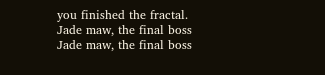you finished the fractal.
Jade maw, the final boss
Jade maw, the final boss